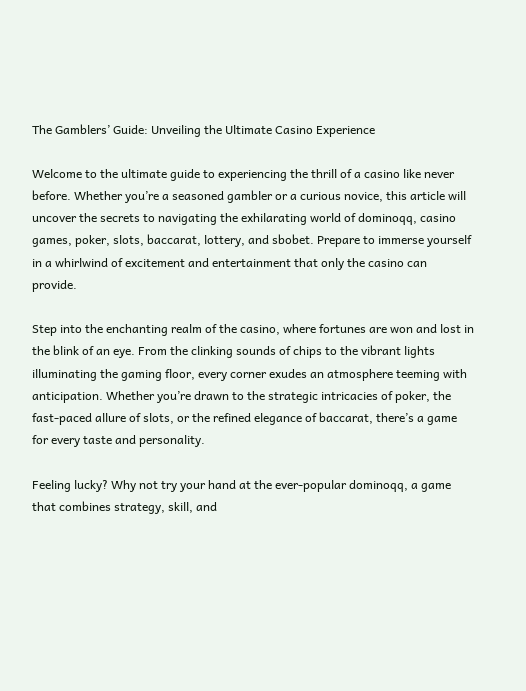The Gamblers’ Guide: Unveiling the Ultimate Casino Experience

Welcome to the ultimate guide to experiencing the thrill of a casino like never before. Whether you’re a seasoned gambler or a curious novice, this article will uncover the secrets to navigating the exhilarating world of dominoqq, casino games, poker, slots, baccarat, lottery, and sbobet. Prepare to immerse yourself in a whirlwind of excitement and entertainment that only the casino can provide.

Step into the enchanting realm of the casino, where fortunes are won and lost in the blink of an eye. From the clinking sounds of chips to the vibrant lights illuminating the gaming floor, every corner exudes an atmosphere teeming with anticipation. Whether you’re drawn to the strategic intricacies of poker, the fast-paced allure of slots, or the refined elegance of baccarat, there’s a game for every taste and personality.

Feeling lucky? Why not try your hand at the ever-popular dominoqq, a game that combines strategy, skill, and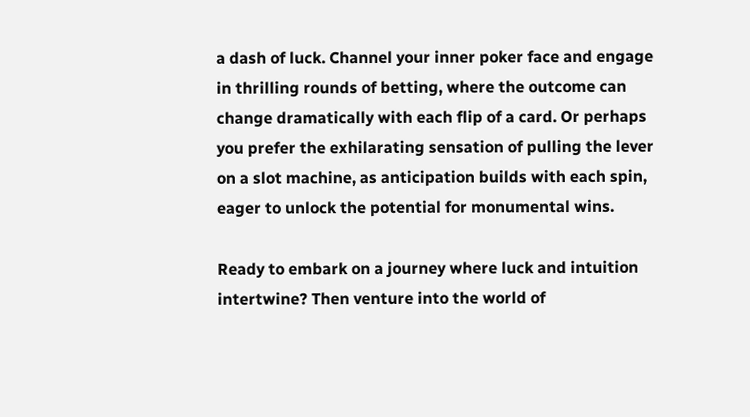a dash of luck. Channel your inner poker face and engage in thrilling rounds of betting, where the outcome can change dramatically with each flip of a card. Or perhaps you prefer the exhilarating sensation of pulling the lever on a slot machine, as anticipation builds with each spin, eager to unlock the potential for monumental wins.

Ready to embark on a journey where luck and intuition intertwine? Then venture into the world of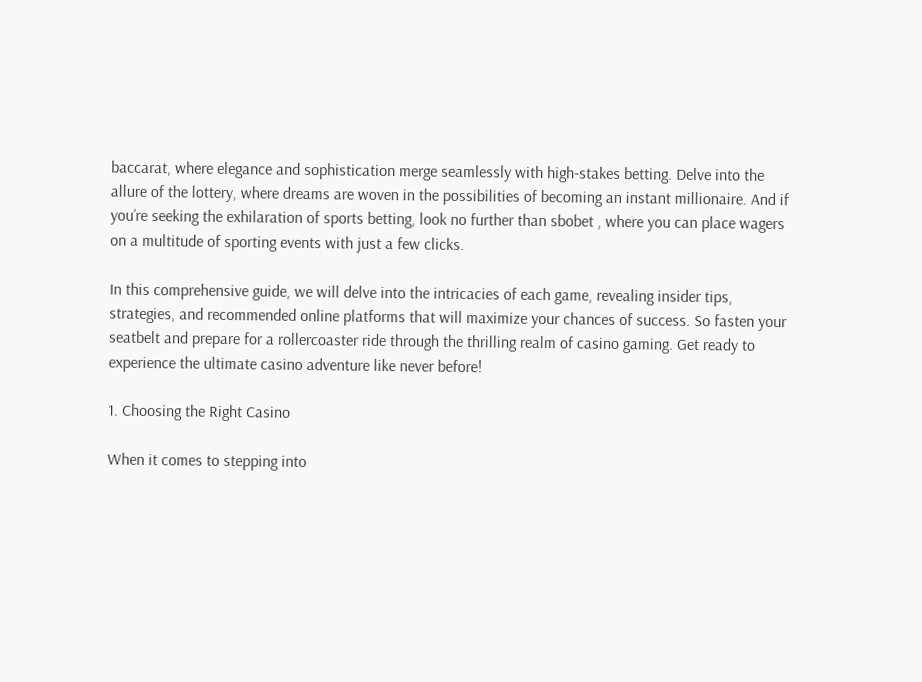baccarat, where elegance and sophistication merge seamlessly with high-stakes betting. Delve into the allure of the lottery, where dreams are woven in the possibilities of becoming an instant millionaire. And if you’re seeking the exhilaration of sports betting, look no further than sbobet , where you can place wagers on a multitude of sporting events with just a few clicks.

In this comprehensive guide, we will delve into the intricacies of each game, revealing insider tips, strategies, and recommended online platforms that will maximize your chances of success. So fasten your seatbelt and prepare for a rollercoaster ride through the thrilling realm of casino gaming. Get ready to experience the ultimate casino adventure like never before!

1. Choosing the Right Casino

When it comes to stepping into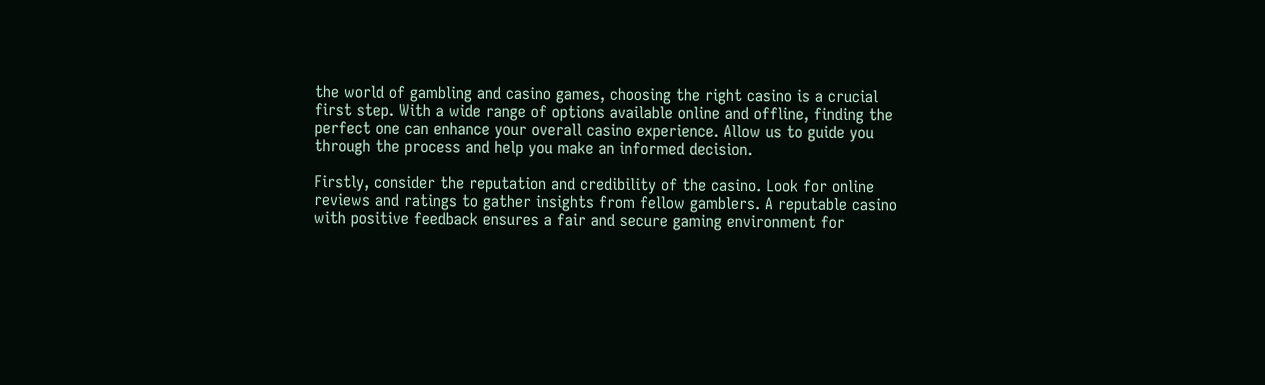the world of gambling and casino games, choosing the right casino is a crucial first step. With a wide range of options available online and offline, finding the perfect one can enhance your overall casino experience. Allow us to guide you through the process and help you make an informed decision.

Firstly, consider the reputation and credibility of the casino. Look for online reviews and ratings to gather insights from fellow gamblers. A reputable casino with positive feedback ensures a fair and secure gaming environment for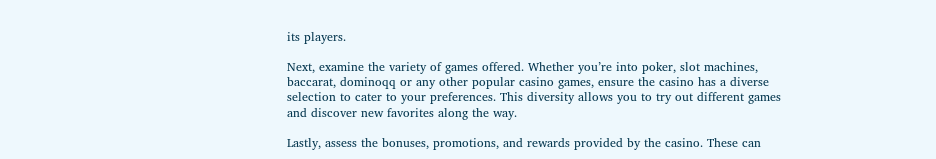its players.

Next, examine the variety of games offered. Whether you’re into poker, slot machines, baccarat, dominoqq or any other popular casino games, ensure the casino has a diverse selection to cater to your preferences. This diversity allows you to try out different games and discover new favorites along the way.

Lastly, assess the bonuses, promotions, and rewards provided by the casino. These can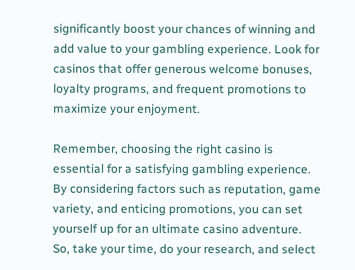significantly boost your chances of winning and add value to your gambling experience. Look for casinos that offer generous welcome bonuses, loyalty programs, and frequent promotions to maximize your enjoyment.

Remember, choosing the right casino is essential for a satisfying gambling experience. By considering factors such as reputation, game variety, and enticing promotions, you can set yourself up for an ultimate casino adventure. So, take your time, do your research, and select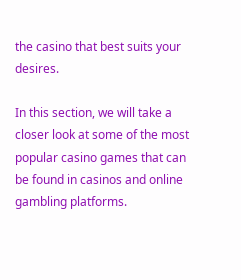the casino that best suits your desires.

In this section, we will take a closer look at some of the most popular casino games that can be found in casinos and online gambling platforms.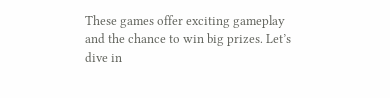These games offer exciting gameplay and the chance to win big prizes. Let’s dive in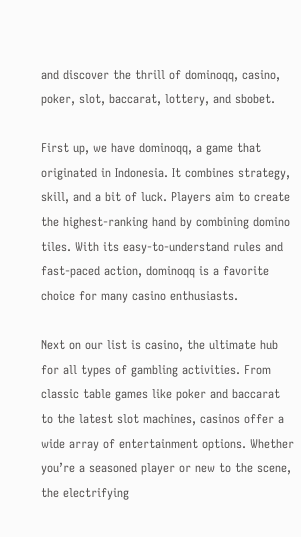and discover the thrill of dominoqq, casino, poker, slot, baccarat, lottery, and sbobet.

First up, we have dominoqq, a game that originated in Indonesia. It combines strategy, skill, and a bit of luck. Players aim to create the highest-ranking hand by combining domino tiles. With its easy-to-understand rules and fast-paced action, dominoqq is a favorite choice for many casino enthusiasts.

Next on our list is casino, the ultimate hub for all types of gambling activities. From classic table games like poker and baccarat to the latest slot machines, casinos offer a wide array of entertainment options. Whether you’re a seasoned player or new to the scene, the electrifying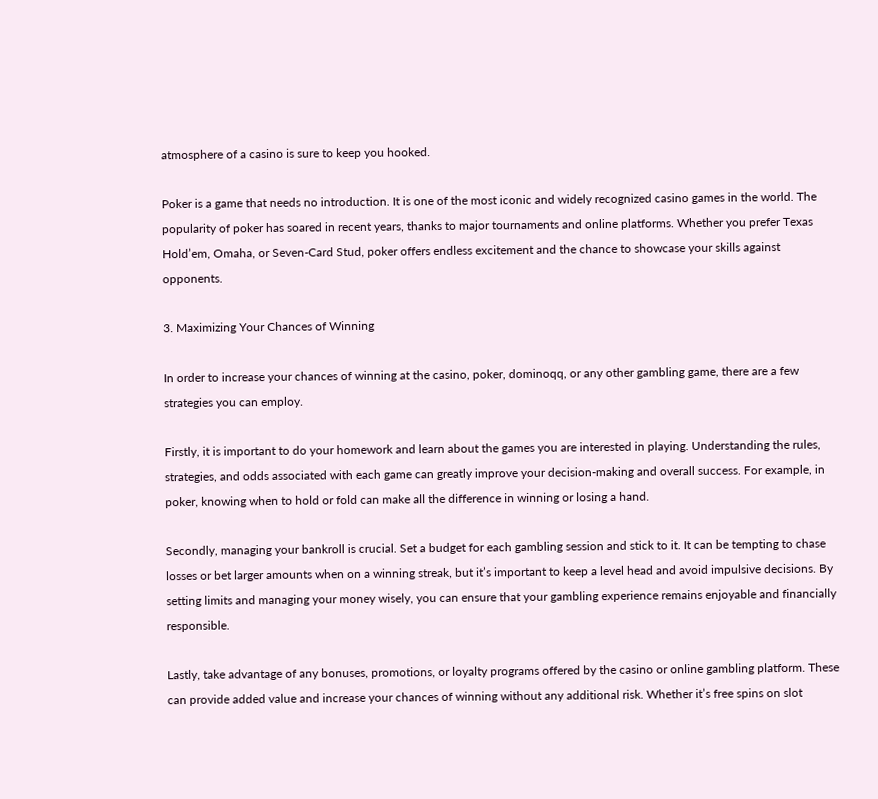atmosphere of a casino is sure to keep you hooked.

Poker is a game that needs no introduction. It is one of the most iconic and widely recognized casino games in the world. The popularity of poker has soared in recent years, thanks to major tournaments and online platforms. Whether you prefer Texas Hold’em, Omaha, or Seven-Card Stud, poker offers endless excitement and the chance to showcase your skills against opponents.

3. Maximizing Your Chances of Winning

In order to increase your chances of winning at the casino, poker, dominoqq, or any other gambling game, there are a few strategies you can employ.

Firstly, it is important to do your homework and learn about the games you are interested in playing. Understanding the rules, strategies, and odds associated with each game can greatly improve your decision-making and overall success. For example, in poker, knowing when to hold or fold can make all the difference in winning or losing a hand.

Secondly, managing your bankroll is crucial. Set a budget for each gambling session and stick to it. It can be tempting to chase losses or bet larger amounts when on a winning streak, but it’s important to keep a level head and avoid impulsive decisions. By setting limits and managing your money wisely, you can ensure that your gambling experience remains enjoyable and financially responsible.

Lastly, take advantage of any bonuses, promotions, or loyalty programs offered by the casino or online gambling platform. These can provide added value and increase your chances of winning without any additional risk. Whether it’s free spins on slot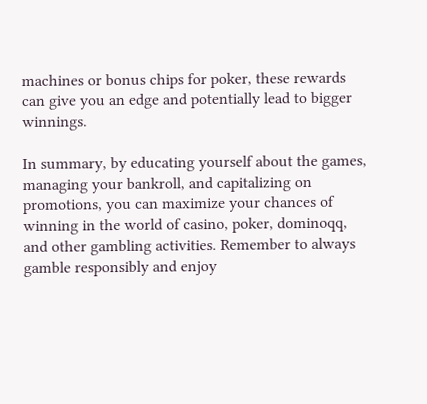machines or bonus chips for poker, these rewards can give you an edge and potentially lead to bigger winnings.

In summary, by educating yourself about the games, managing your bankroll, and capitalizing on promotions, you can maximize your chances of winning in the world of casino, poker, dominoqq, and other gambling activities. Remember to always gamble responsibly and enjoy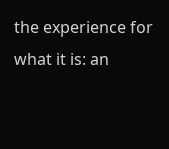the experience for what it is: an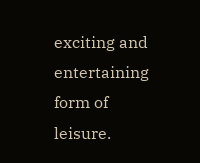exciting and entertaining form of leisure.